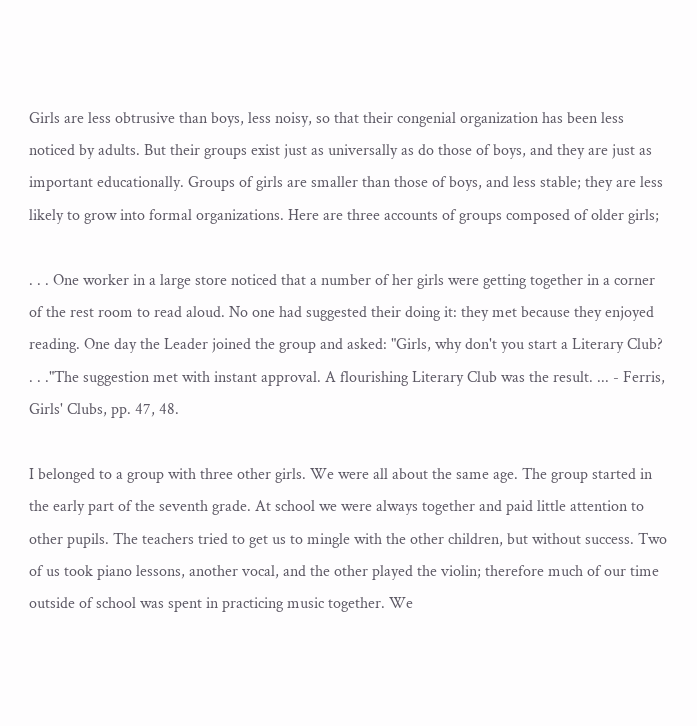Girls are less obtrusive than boys, less noisy, so that their congenial organization has been less noticed by adults. But their groups exist just as universally as do those of boys, and they are just as important educationally. Groups of girls are smaller than those of boys, and less stable; they are less likely to grow into formal organizations. Here are three accounts of groups composed of older girls;

. . . One worker in a large store noticed that a number of her girls were getting together in a corner of the rest room to read aloud. No one had suggested their doing it: they met because they enjoyed reading. One day the Leader joined the group and asked: "Girls, why don't you start a Literary Club? . . ."The suggestion met with instant approval. A flourishing Literary Club was the result. ... - Ferris, Girls' Clubs, pp. 47, 48.

I belonged to a group with three other girls. We were all about the same age. The group started in the early part of the seventh grade. At school we were always together and paid little attention to other pupils. The teachers tried to get us to mingle with the other children, but without success. Two of us took piano lessons, another vocal, and the other played the violin; therefore much of our time outside of school was spent in practicing music together. We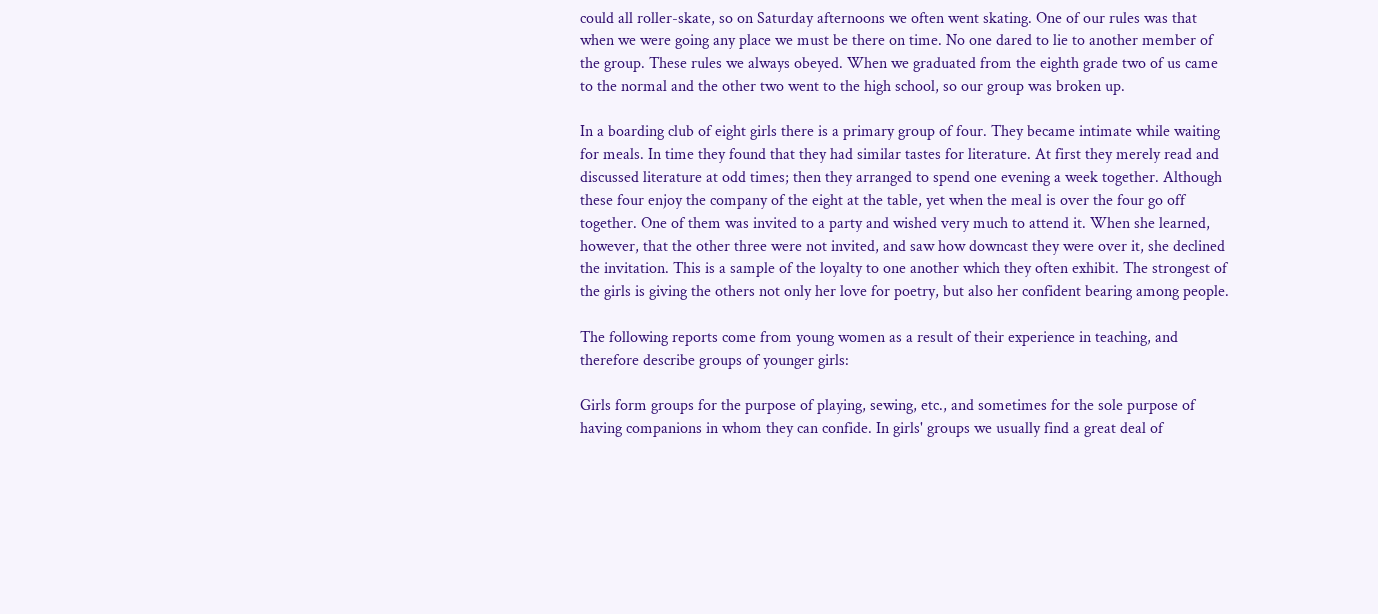could all roller-skate, so on Saturday afternoons we often went skating. One of our rules was that when we were going any place we must be there on time. No one dared to lie to another member of the group. These rules we always obeyed. When we graduated from the eighth grade two of us came to the normal and the other two went to the high school, so our group was broken up.

In a boarding club of eight girls there is a primary group of four. They became intimate while waiting for meals. In time they found that they had similar tastes for literature. At first they merely read and discussed literature at odd times; then they arranged to spend one evening a week together. Although these four enjoy the company of the eight at the table, yet when the meal is over the four go off together. One of them was invited to a party and wished very much to attend it. When she learned, however, that the other three were not invited, and saw how downcast they were over it, she declined the invitation. This is a sample of the loyalty to one another which they often exhibit. The strongest of the girls is giving the others not only her love for poetry, but also her confident bearing among people.

The following reports come from young women as a result of their experience in teaching, and therefore describe groups of younger girls:

Girls form groups for the purpose of playing, sewing, etc., and sometimes for the sole purpose of having companions in whom they can confide. In girls' groups we usually find a great deal of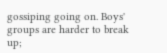gossiping going on. Boys' groups are harder to break up;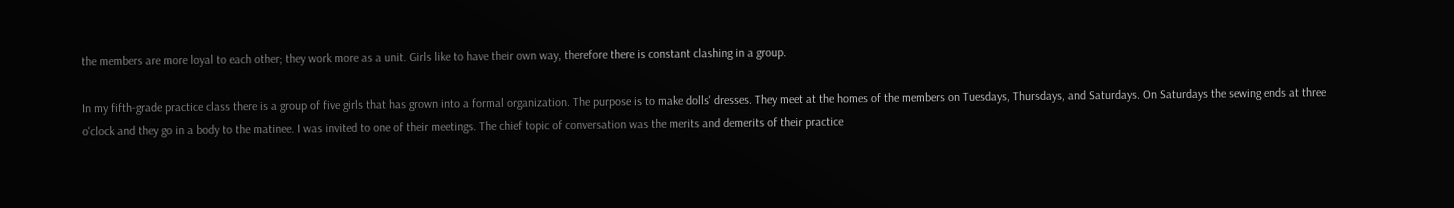the members are more loyal to each other; they work more as a unit. Girls like to have their own way, therefore there is constant clashing in a group.

In my fifth-grade practice class there is a group of five girls that has grown into a formal organization. The purpose is to make dolls' dresses. They meet at the homes of the members on Tuesdays, Thursdays, and Saturdays. On Saturdays the sewing ends at three o'clock and they go in a body to the matinee. I was invited to one of their meetings. The chief topic of conversation was the merits and demerits of their practice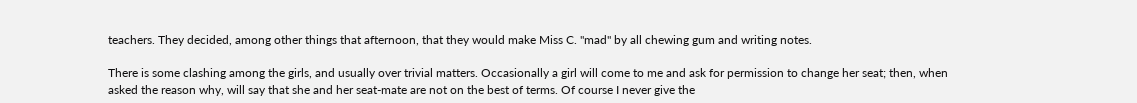teachers. They decided, among other things that afternoon, that they would make Miss C. "mad" by all chewing gum and writing notes.

There is some clashing among the girls, and usually over trivial matters. Occasionally a girl will come to me and ask for permission to change her seat; then, when asked the reason why, will say that she and her seat-mate are not on the best of terms. Of course I never give the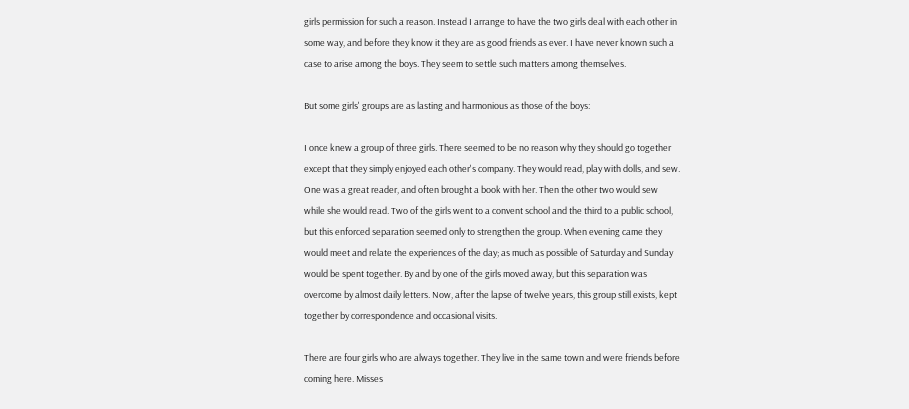girls permission for such a reason. Instead I arrange to have the two girls deal with each other in some way, and before they know it they are as good friends as ever. I have never known such a case to arise among the boys. They seem to settle such matters among themselves.

But some girls' groups are as lasting and harmonious as those of the boys:

I once knew a group of three girls. There seemed to be no reason why they should go together except that they simply enjoyed each other's company. They would read, play with dolls, and sew. One was a great reader, and often brought a book with her. Then the other two would sew while she would read. Two of the girls went to a convent school and the third to a public school, but this enforced separation seemed only to strengthen the group. When evening came they would meet and relate the experiences of the day; as much as possible of Saturday and Sunday would be spent together. By and by one of the girls moved away, but this separation was overcome by almost daily letters. Now, after the lapse of twelve years, this group still exists, kept together by correspondence and occasional visits.

There are four girls who are always together. They live in the same town and were friends before coming here. Misses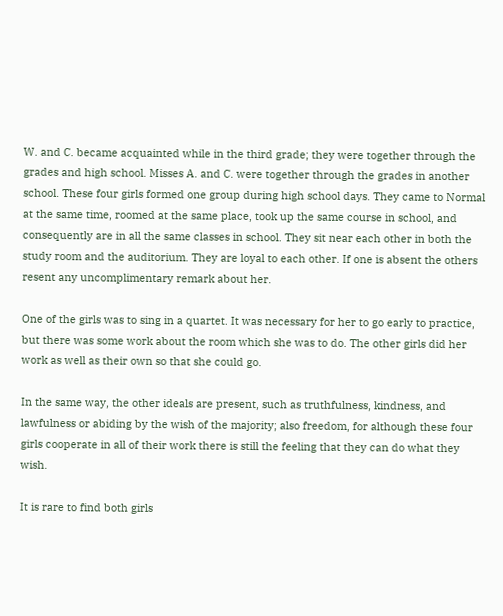W. and C. became acquainted while in the third grade; they were together through the grades and high school. Misses A. and C. were together through the grades in another school. These four girls formed one group during high school days. They came to Normal at the same time, roomed at the same place, took up the same course in school, and consequently are in all the same classes in school. They sit near each other in both the study room and the auditorium. They are loyal to each other. If one is absent the others resent any uncomplimentary remark about her.

One of the girls was to sing in a quartet. It was necessary for her to go early to practice, but there was some work about the room which she was to do. The other girls did her work as well as their own so that she could go.

In the same way, the other ideals are present, such as truthfulness, kindness, and lawfulness or abiding by the wish of the majority; also freedom, for although these four girls cooperate in all of their work there is still the feeling that they can do what they wish.

It is rare to find both girls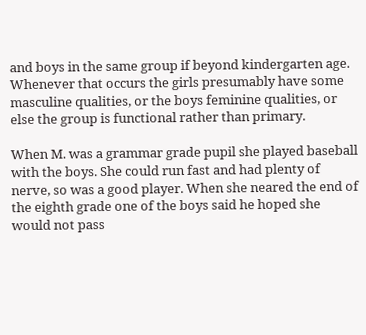and boys in the same group if beyond kindergarten age. Whenever that occurs the girls presumably have some masculine qualities, or the boys feminine qualities, or else the group is functional rather than primary.

When M. was a grammar grade pupil she played baseball with the boys. She could run fast and had plenty of nerve, so was a good player. When she neared the end of the eighth grade one of the boys said he hoped she would not pass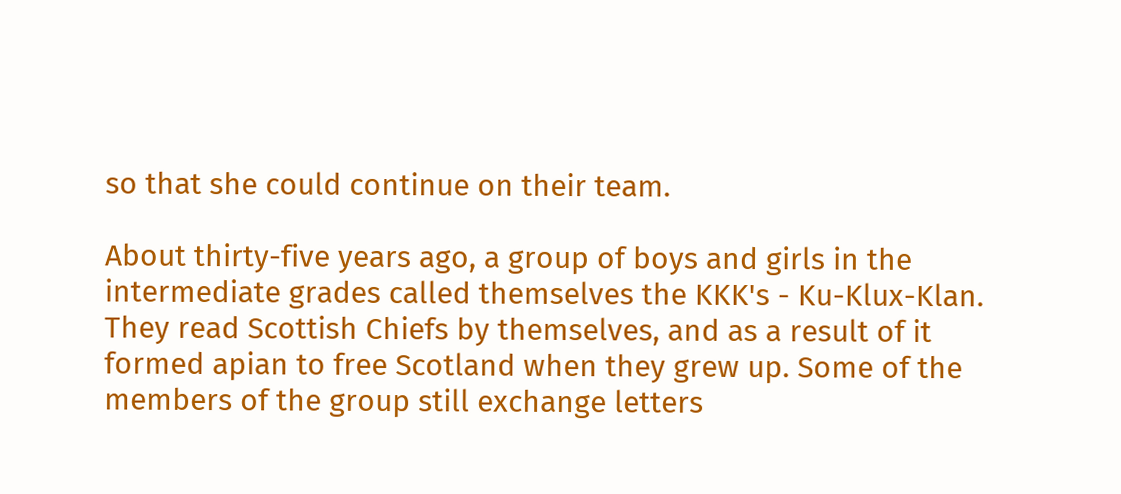so that she could continue on their team.

About thirty-five years ago, a group of boys and girls in the intermediate grades called themselves the KKK's - Ku-Klux-Klan. They read Scottish Chiefs by themselves, and as a result of it formed apian to free Scotland when they grew up. Some of the members of the group still exchange letters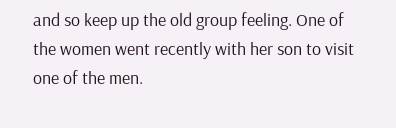and so keep up the old group feeling. One of the women went recently with her son to visit one of the men.